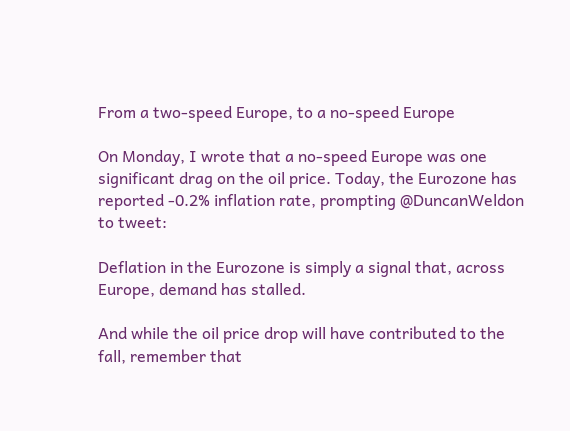From a two-speed Europe, to a no-speed Europe

On Monday, I wrote that a no-speed Europe was one significant drag on the oil price. Today, the Eurozone has reported -0.2% inflation rate, prompting @DuncanWeldon to tweet:

Deflation in the Eurozone is simply a signal that, across Europe, demand has stalled.

And while the oil price drop will have contributed to the fall, remember that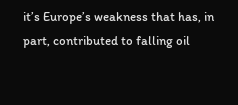it’s Europe’s weakness that has, in part, contributed to falling oil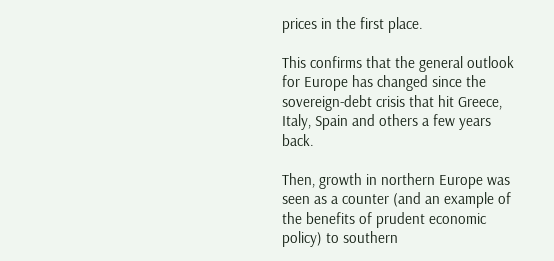prices in the first place.

This confirms that the general outlook for Europe has changed since the sovereign-debt crisis that hit Greece, Italy, Spain and others a few years back.

Then, growth in northern Europe was seen as a counter (and an example of the benefits of prudent economic policy) to southern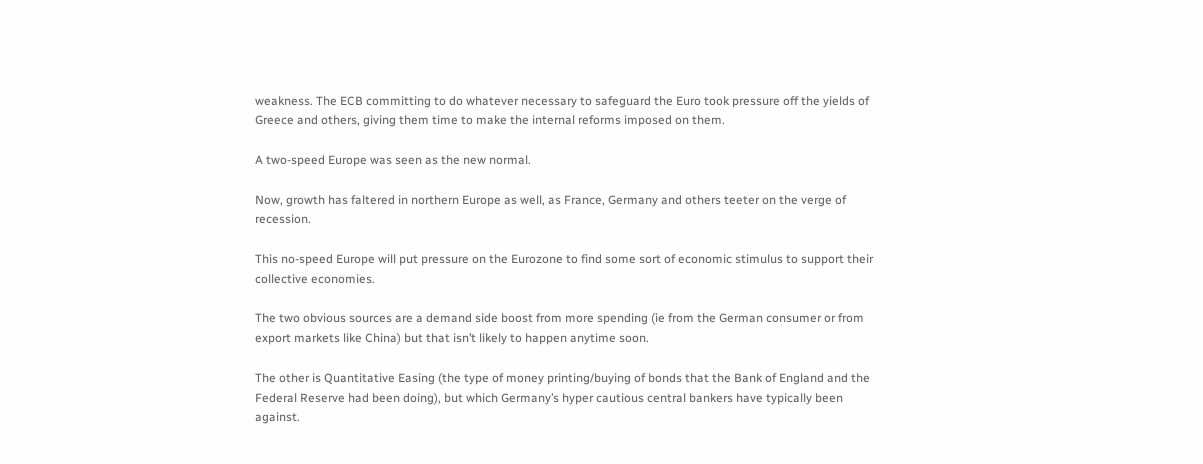weakness. The ECB committing to do whatever necessary to safeguard the Euro took pressure off the yields of Greece and others, giving them time to make the internal reforms imposed on them.

A two-speed Europe was seen as the new normal.

Now, growth has faltered in northern Europe as well, as France, Germany and others teeter on the verge of recession.

This no-speed Europe will put pressure on the Eurozone to find some sort of economic stimulus to support their collective economies.

The two obvious sources are a demand side boost from more spending (ie from the German consumer or from export markets like China) but that isn’t likely to happen anytime soon.

The other is Quantitative Easing (the type of money printing/buying of bonds that the Bank of England and the Federal Reserve had been doing), but which Germany’s hyper cautious central bankers have typically been against.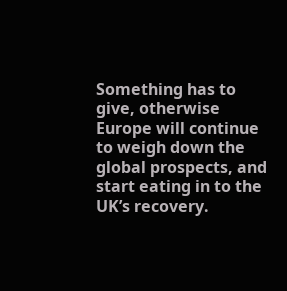Something has to give, otherwise Europe will continue to weigh down the global prospects, and start eating in to the UK’s recovery.